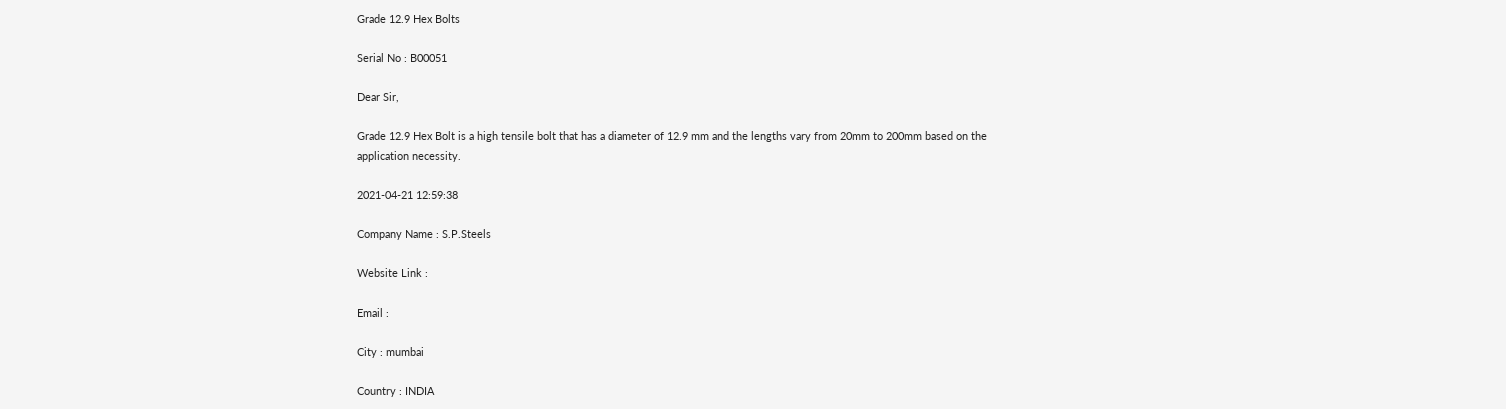Grade 12.9 Hex Bolts

Serial No : B00051

Dear Sir,

Grade 12.9 Hex Bolt is a high tensile bolt that has a diameter of 12.9 mm and the lengths vary from 20mm to 200mm based on the application necessity.

2021-04-21 12:59:38

Company Name : S.P.Steels

Website Link :

Email :

City : mumbai

Country : INDIA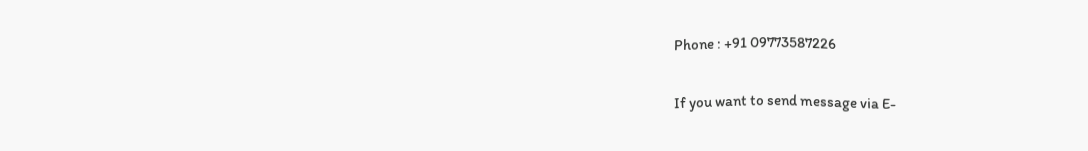Phone : +91 09773587226

If you want to send message via E-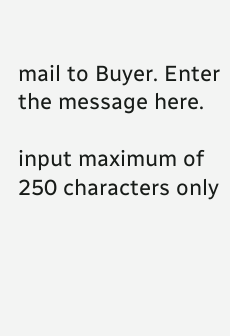mail to Buyer. Enter the message here.

input maximum of 250 characters only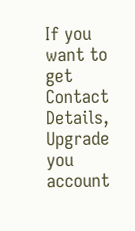If you want to get Contact Details, Upgrade you account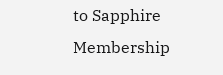to Sapphire Membership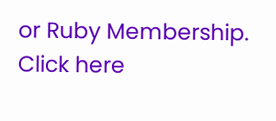or Ruby Membership. Click here